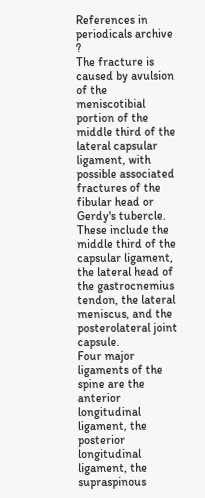References in periodicals archive ?
The fracture is caused by avulsion of the meniscotibial portion of the middle third of the lateral capsular ligament, with possible associated fractures of the fibular head or Gerdy's tubercle.
These include the middle third of the capsular ligament, the lateral head of the gastrocnemius tendon, the lateral meniscus, and the posterolateral joint capsule.
Four major ligaments of the spine are the anterior longitudinal ligament, the posterior longitudinal ligament, the supraspinous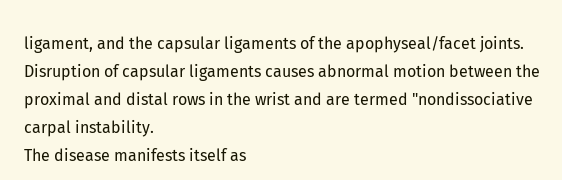ligament, and the capsular ligaments of the apophyseal/facet joints.
Disruption of capsular ligaments causes abnormal motion between the proximal and distal rows in the wrist and are termed "nondissociative carpal instability.
The disease manifests itself as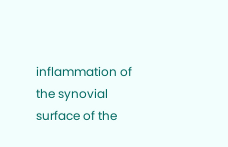inflammation of the synovial surface of the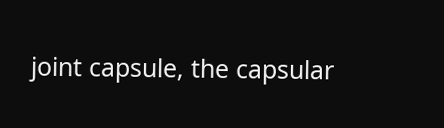joint capsule, the capsular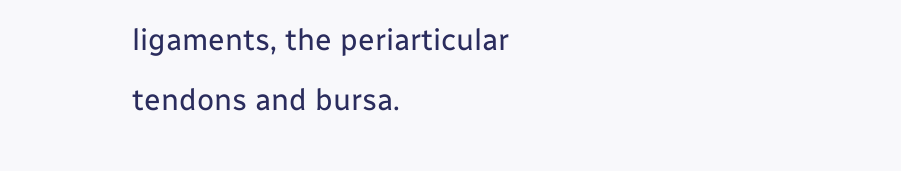ligaments, the periarticular tendons and bursa.